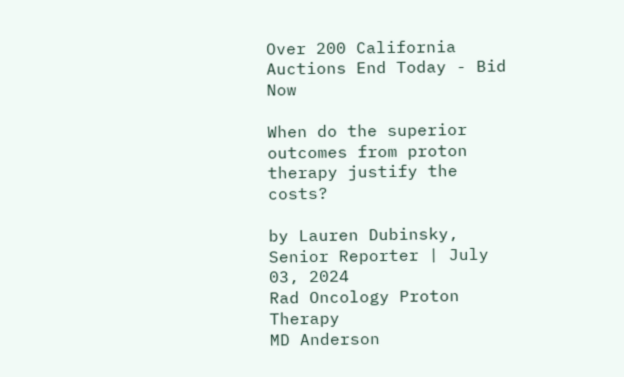Over 200 California Auctions End Today - Bid Now

When do the superior outcomes from proton therapy justify the costs?

by Lauren Dubinsky, Senior Reporter | July 03, 2024
Rad Oncology Proton Therapy
MD Anderson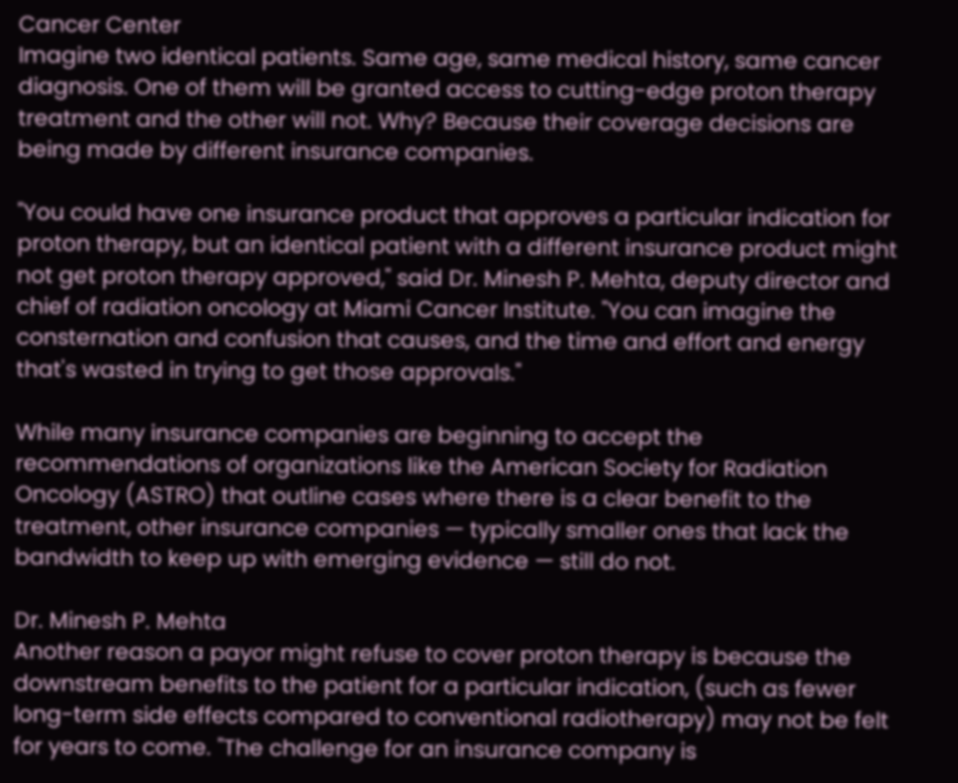Cancer Center
Imagine two identical patients. Same age, same medical history, same cancer diagnosis. One of them will be granted access to cutting-edge proton therapy treatment and the other will not. Why? Because their coverage decisions are being made by different insurance companies.

"You could have one insurance product that approves a particular indication for proton therapy, but an identical patient with a different insurance product might not get proton therapy approved," said Dr. Minesh P. Mehta, deputy director and chief of radiation oncology at Miami Cancer Institute. "You can imagine the consternation and confusion that causes, and the time and effort and energy that's wasted in trying to get those approvals."

While many insurance companies are beginning to accept the recommendations of organizations like the American Society for Radiation Oncology (ASTRO) that outline cases where there is a clear benefit to the treatment, other insurance companies — typically smaller ones that lack the bandwidth to keep up with emerging evidence — still do not.

Dr. Minesh P. Mehta
Another reason a payor might refuse to cover proton therapy is because the downstream benefits to the patient for a particular indication, (such as fewer long-term side effects compared to conventional radiotherapy) may not be felt for years to come. "The challenge for an insurance company is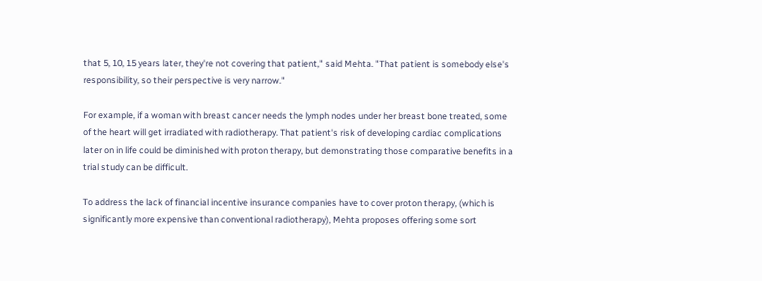that 5, 10, 15 years later, they're not covering that patient," said Mehta. "That patient is somebody else's responsibility, so their perspective is very narrow."

For example, if a woman with breast cancer needs the lymph nodes under her breast bone treated, some of the heart will get irradiated with radiotherapy. That patient's risk of developing cardiac complications later on in life could be diminished with proton therapy, but demonstrating those comparative benefits in a trial study can be difficult.

To address the lack of financial incentive insurance companies have to cover proton therapy, (which is significantly more expensive than conventional radiotherapy), Mehta proposes offering some sort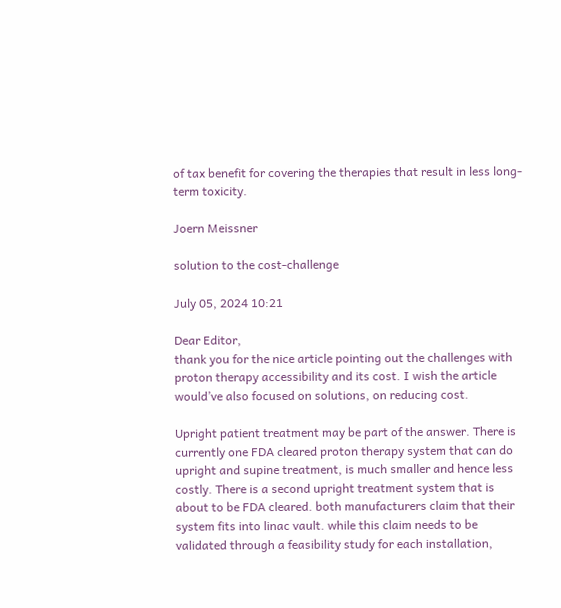of tax benefit for covering the therapies that result in less long-term toxicity.

Joern Meissner

solution to the cost-challenge

July 05, 2024 10:21

Dear Editor,
thank you for the nice article pointing out the challenges with proton therapy accessibility and its cost. I wish the article would’ve also focused on solutions, on reducing cost.

Upright patient treatment may be part of the answer. There is currently one FDA cleared proton therapy system that can do upright and supine treatment, is much smaller and hence less costly. There is a second upright treatment system that is about to be FDA cleared. both manufacturers claim that their system fits into linac vault. while this claim needs to be validated through a feasibility study for each installation,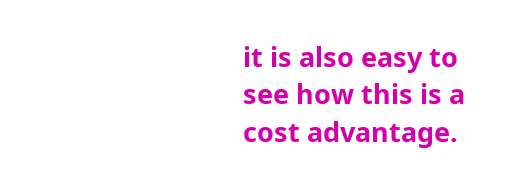it is also easy to see how this is a cost advantage.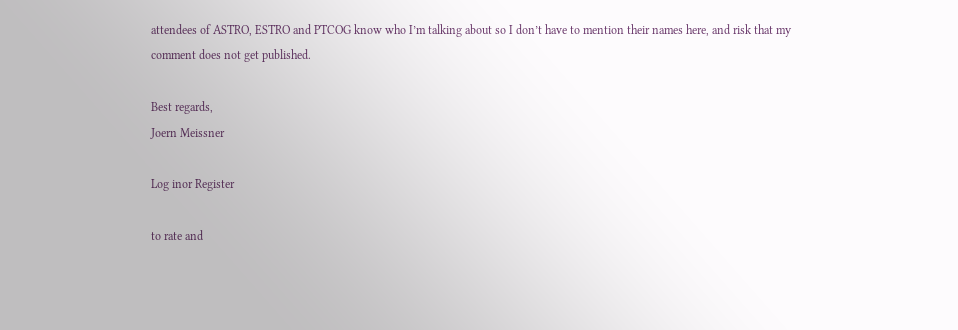attendees of ASTRO, ESTRO and PTCOG know who I’m talking about so I don’t have to mention their names here, and risk that my comment does not get published.

Best regards,
Joern Meissner

Log inor Register

to rate and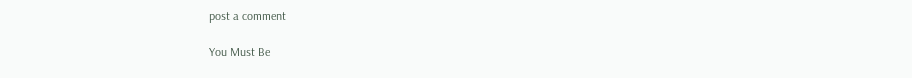post a comment

You Must Be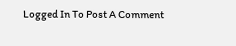Logged In To Post A Comment